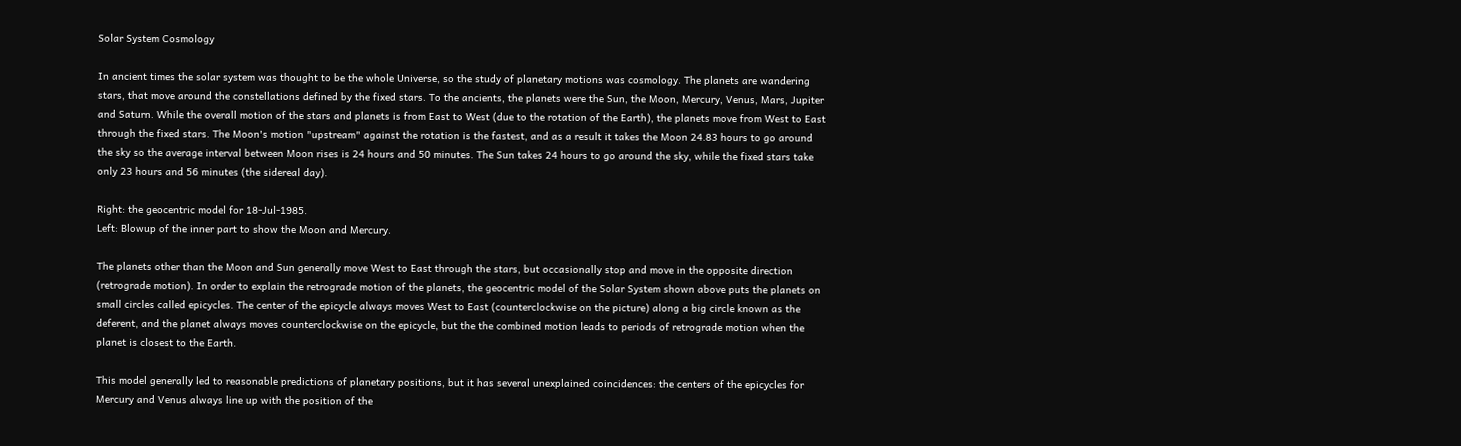Solar System Cosmology

In ancient times the solar system was thought to be the whole Universe, so the study of planetary motions was cosmology. The planets are wandering stars, that move around the constellations defined by the fixed stars. To the ancients, the planets were the Sun, the Moon, Mercury, Venus, Mars, Jupiter and Saturn. While the overall motion of the stars and planets is from East to West (due to the rotation of the Earth), the planets move from West to East through the fixed stars. The Moon's motion "upstream" against the rotation is the fastest, and as a result it takes the Moon 24.83 hours to go around the sky so the average interval between Moon rises is 24 hours and 50 minutes. The Sun takes 24 hours to go around the sky, while the fixed stars take only 23 hours and 56 minutes (the sidereal day).

Right: the geocentric model for 18-Jul-1985.
Left: Blowup of the inner part to show the Moon and Mercury.

The planets other than the Moon and Sun generally move West to East through the stars, but occasionally stop and move in the opposite direction (retrograde motion). In order to explain the retrograde motion of the planets, the geocentric model of the Solar System shown above puts the planets on small circles called epicycles. The center of the epicycle always moves West to East (counterclockwise on the picture) along a big circle known as the deferent, and the planet always moves counterclockwise on the epicycle, but the the combined motion leads to periods of retrograde motion when the planet is closest to the Earth.

This model generally led to reasonable predictions of planetary positions, but it has several unexplained coincidences: the centers of the epicycles for Mercury and Venus always line up with the position of the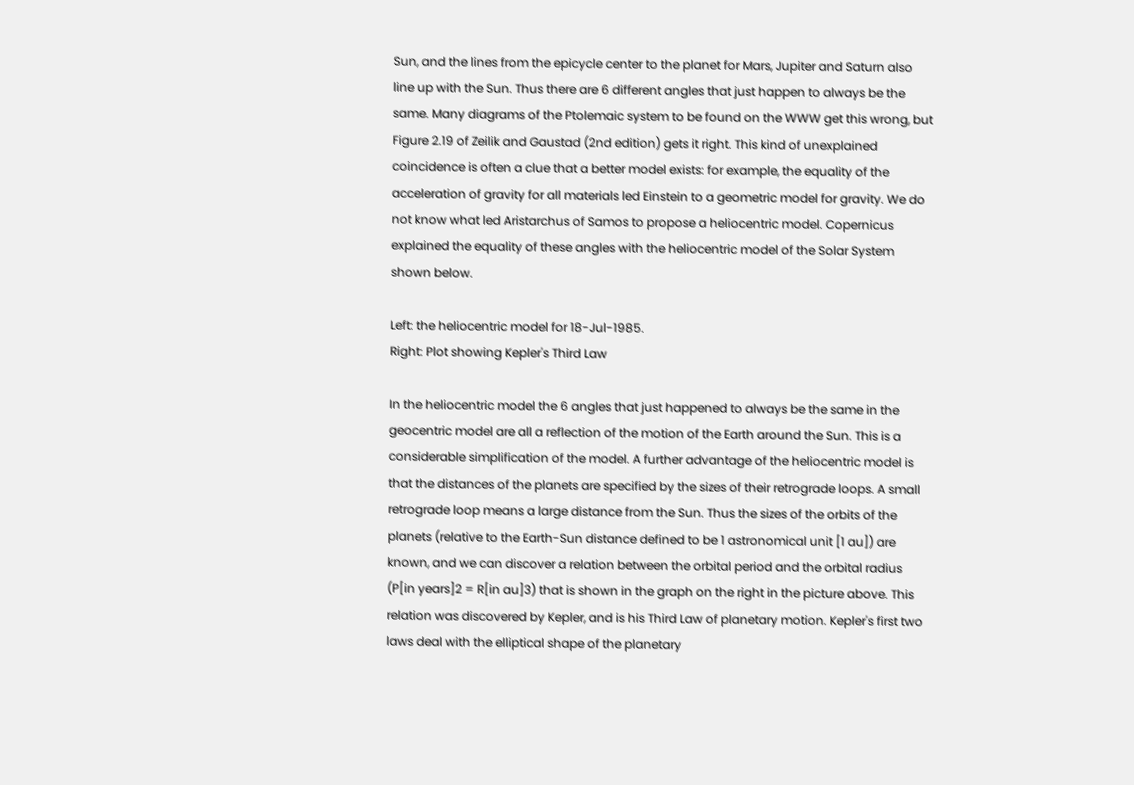Sun, and the lines from the epicycle center to the planet for Mars, Jupiter and Saturn also line up with the Sun. Thus there are 6 different angles that just happen to always be the same. Many diagrams of the Ptolemaic system to be found on the WWW get this wrong, but Figure 2.19 of Zeilik and Gaustad (2nd edition) gets it right. This kind of unexplained coincidence is often a clue that a better model exists: for example, the equality of the acceleration of gravity for all materials led Einstein to a geometric model for gravity. We do not know what led Aristarchus of Samos to propose a heliocentric model. Copernicus explained the equality of these angles with the heliocentric model of the Solar System shown below.

Left: the heliocentric model for 18-Jul-1985.
Right: Plot showing Kepler's Third Law

In the heliocentric model the 6 angles that just happened to always be the same in the geocentric model are all a reflection of the motion of the Earth around the Sun. This is a considerable simplification of the model. A further advantage of the heliocentric model is that the distances of the planets are specified by the sizes of their retrograde loops. A small retrograde loop means a large distance from the Sun. Thus the sizes of the orbits of the planets (relative to the Earth-Sun distance defined to be 1 astronomical unit [1 au]) are known, and we can discover a relation between the orbital period and the orbital radius (P[in years]2 = R[in au]3) that is shown in the graph on the right in the picture above. This relation was discovered by Kepler, and is his Third Law of planetary motion. Kepler's first two laws deal with the elliptical shape of the planetary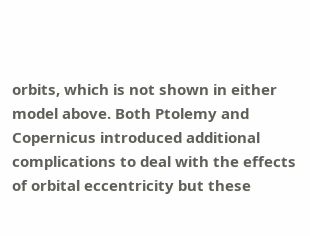orbits, which is not shown in either model above. Both Ptolemy and Copernicus introduced additional complications to deal with the effects of orbital eccentricity but these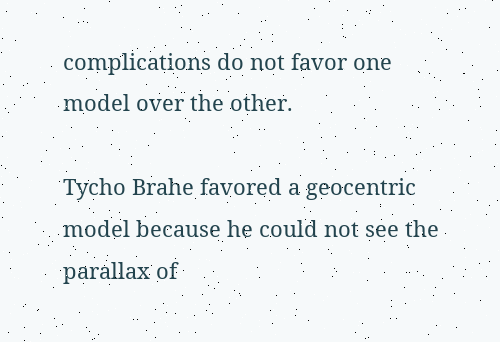complications do not favor one model over the other.

Tycho Brahe favored a geocentric model because he could not see the parallax of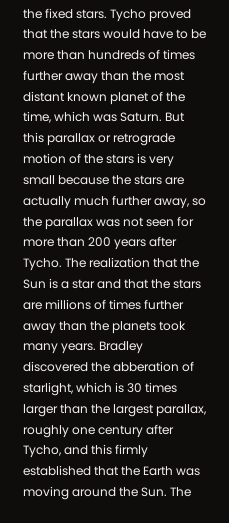the fixed stars. Tycho proved that the stars would have to be more than hundreds of times further away than the most distant known planet of the time, which was Saturn. But this parallax or retrograde motion of the stars is very small because the stars are actually much further away, so the parallax was not seen for more than 200 years after Tycho. The realization that the Sun is a star and that the stars are millions of times further away than the planets took many years. Bradley discovered the abberation of starlight, which is 30 times larger than the largest parallax, roughly one century after Tycho, and this firmly established that the Earth was moving around the Sun. The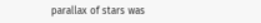parallax of stars was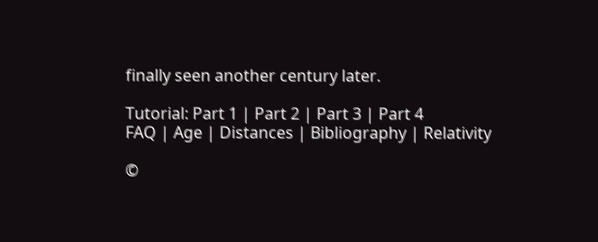finally seen another century later.

Tutorial: Part 1 | Part 2 | Part 3 | Part 4
FAQ | Age | Distances | Bibliography | Relativity

©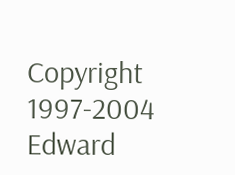Copyright 1997-2004 Edward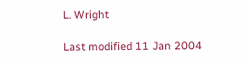L. Wright

Last modified 11 Jan 2004